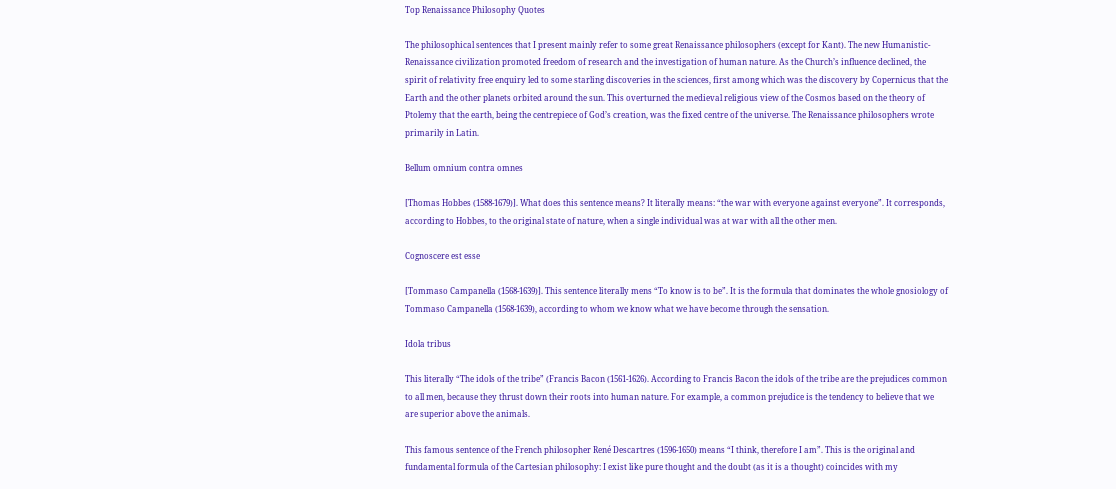Top Renaissance Philosophy Quotes

The philosophical sentences that I present mainly refer to some great Renaissance philosophers (except for Kant). The new Humanistic-Renaissance civilization promoted freedom of research and the investigation of human nature. As the Church’s influence declined, the spirit of relativity free enquiry led to some starling discoveries in the sciences, first among which was the discovery by Copernicus that the Earth and the other planets orbited around the sun. This overturned the medieval religious view of the Cosmos based on the theory of Ptolemy that the earth, being the centrepiece of God’s creation, was the fixed centre of the universe. The Renaissance philosophers wrote primarily in Latin.

Bellum omnium contra omnes

[Thomas Hobbes (1588-1679)]. What does this sentence means? It literally means: “the war with everyone against everyone”. It corresponds, according to Hobbes, to the original state of nature, when a single individual was at war with all the other men.

Cognoscere est esse

[Tommaso Campanella (1568-1639)]. This sentence literally mens “To know is to be”. It is the formula that dominates the whole gnosiology of Tommaso Campanella (1568-1639), according to whom we know what we have become through the sensation.

Idola tribus

This literally “The idols of the tribe” (Francis Bacon (1561-1626). According to Francis Bacon the idols of the tribe are the prejudices common to all men, because they thrust down their roots into human nature. For example, a common prejudice is the tendency to believe that we are superior above the animals.

This famous sentence of the French philosopher René Descartres (1596-1650) means “I think, therefore I am”. This is the original and fundamental formula of the Cartesian philosophy: I exist like pure thought and the doubt (as it is a thought) coincides with my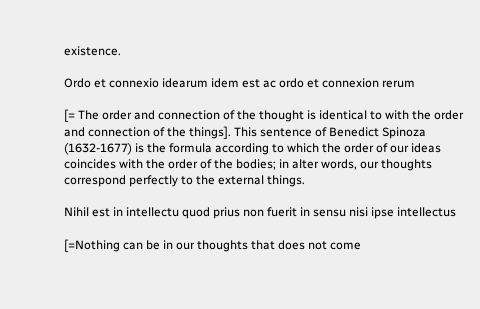existence.

Ordo et connexio idearum idem est ac ordo et connexion rerum

[= The order and connection of the thought is identical to with the order and connection of the things]. This sentence of Benedict Spinoza (1632-1677) is the formula according to which the order of our ideas coincides with the order of the bodies; in alter words, our thoughts correspond perfectly to the external things.

Nihil est in intellectu quod prius non fuerit in sensu nisi ipse intellectus

[=Nothing can be in our thoughts that does not come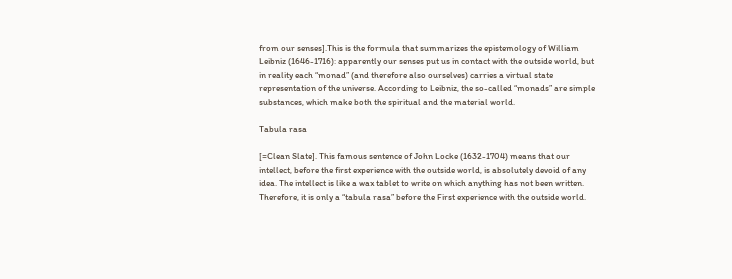from our senses].This is the formula that summarizes the epistemology of William Leibniz (1646-1716): apparently our senses put us in contact with the outside world, but in reality each “monad” (and therefore also ourselves) carries a virtual state representation of the universe. According to Leibniz, the so-called “monads” are simple substances, which make both the spiritual and the material world.

Tabula rasa

[=Clean Slate]. This famous sentence of John Locke (1632-1704) means that our intellect, before the first experience with the outside world, is absolutely devoid of any idea. The intellect is like a wax tablet to write on which anything has not been written. Therefore, it is only a “tabula rasa” before the First experience with the outside world.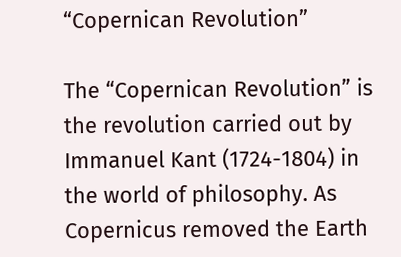“Copernican Revolution”

The “Copernican Revolution” is the revolution carried out by Immanuel Kant (1724-1804) in the world of philosophy. As Copernicus removed the Earth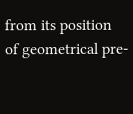from its position of geometrical pre-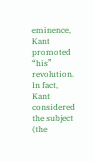eminence, Kant promoted “his” revolution. In fact, Kant considered the subject (the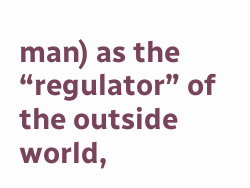man) as the “regulator” of the outside world,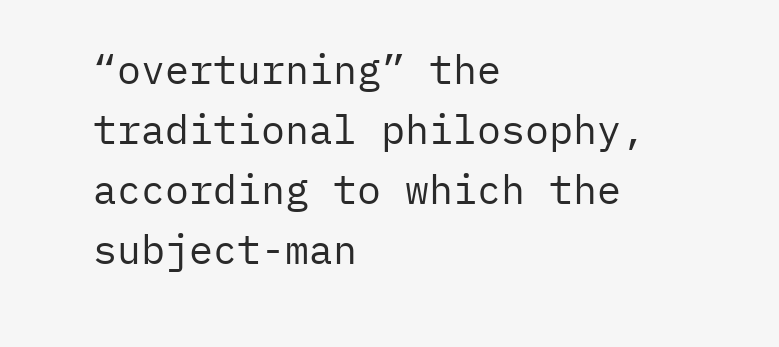“overturning” the traditional philosophy, according to which the subject-man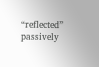“reflected” passively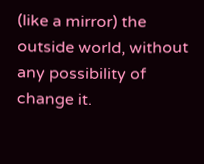(like a mirror) the outside world, without any possibility of change it.